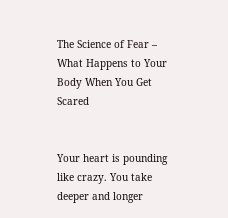The Science of Fear – What Happens to Your Body When You Get Scared


Your heart is pounding like crazy. You take deeper and longer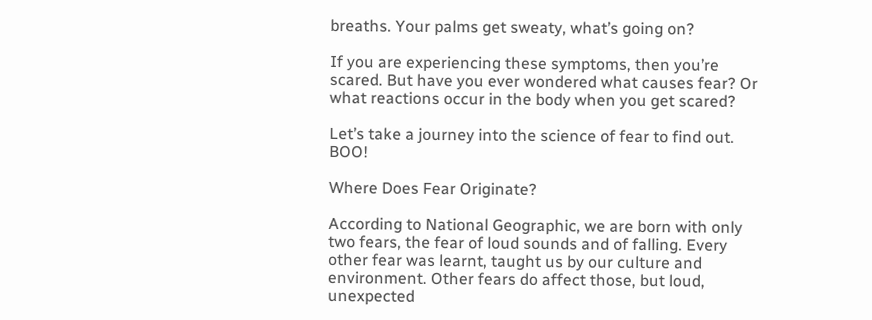breaths. Your palms get sweaty, what’s going on?

If you are experiencing these symptoms, then you’re scared. But have you ever wondered what causes fear? Or what reactions occur in the body when you get scared?

Let’s take a journey into the science of fear to find out. BOO!

Where Does Fear Originate?

According to National Geographic, we are born with only two fears, the fear of loud sounds and of falling. Every other fear was learnt, taught us by our culture and environment. Other fears do affect those, but loud, unexpected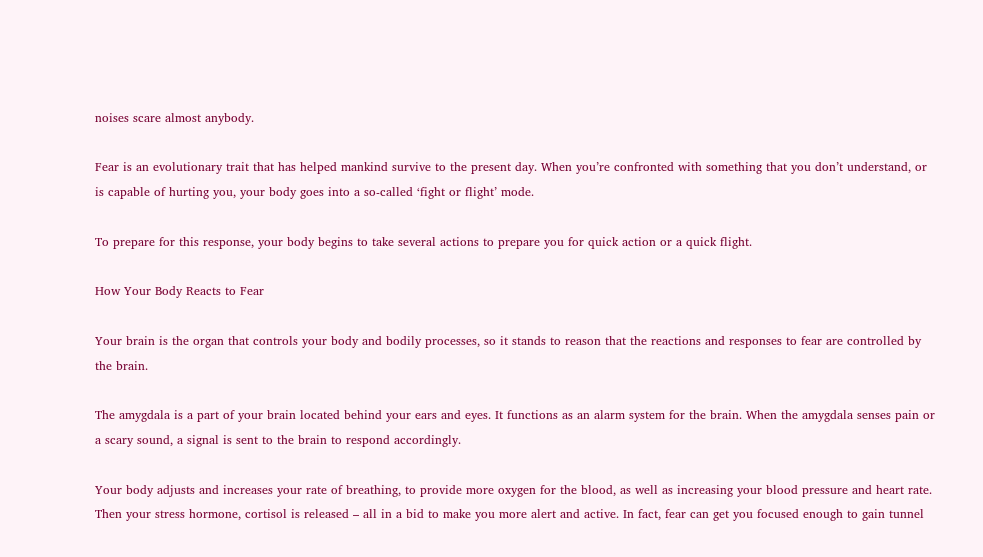noises scare almost anybody.

Fear is an evolutionary trait that has helped mankind survive to the present day. When you’re confronted with something that you don’t understand, or is capable of hurting you, your body goes into a so-called ‘fight or flight’ mode.

To prepare for this response, your body begins to take several actions to prepare you for quick action or a quick flight.

How Your Body Reacts to Fear

Your brain is the organ that controls your body and bodily processes, so it stands to reason that the reactions and responses to fear are controlled by the brain.

The amygdala is a part of your brain located behind your ears and eyes. It functions as an alarm system for the brain. When the amygdala senses pain or a scary sound, a signal is sent to the brain to respond accordingly.

Your body adjusts and increases your rate of breathing, to provide more oxygen for the blood, as well as increasing your blood pressure and heart rate. Then your stress hormone, cortisol is released – all in a bid to make you more alert and active. In fact, fear can get you focused enough to gain tunnel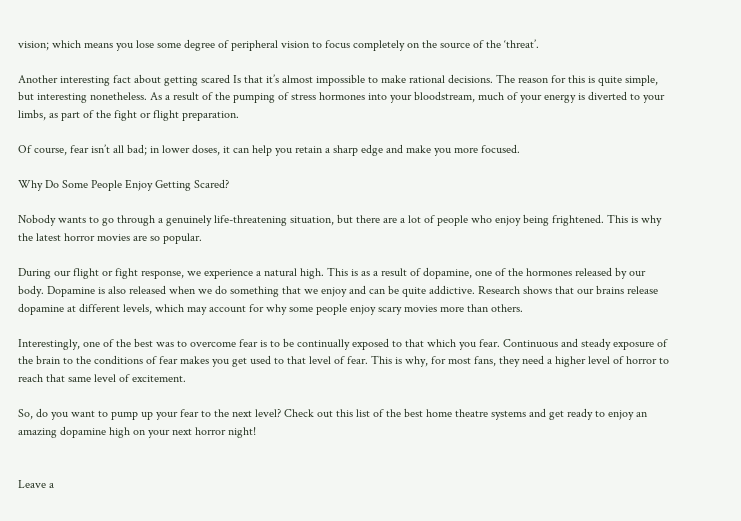vision; which means you lose some degree of peripheral vision to focus completely on the source of the ‘threat’.

Another interesting fact about getting scared Is that it’s almost impossible to make rational decisions. The reason for this is quite simple, but interesting nonetheless. As a result of the pumping of stress hormones into your bloodstream, much of your energy is diverted to your limbs, as part of the fight or flight preparation.

Of course, fear isn’t all bad; in lower doses, it can help you retain a sharp edge and make you more focused.

Why Do Some People Enjoy Getting Scared?

Nobody wants to go through a genuinely life-threatening situation, but there are a lot of people who enjoy being frightened. This is why the latest horror movies are so popular.

During our flight or fight response, we experience a natural high. This is as a result of dopamine, one of the hormones released by our body. Dopamine is also released when we do something that we enjoy and can be quite addictive. Research shows that our brains release dopamine at different levels, which may account for why some people enjoy scary movies more than others.

Interestingly, one of the best was to overcome fear is to be continually exposed to that which you fear. Continuous and steady exposure of the brain to the conditions of fear makes you get used to that level of fear. This is why, for most fans, they need a higher level of horror to reach that same level of excitement.

So, do you want to pump up your fear to the next level? Check out this list of the best home theatre systems and get ready to enjoy an amazing dopamine high on your next horror night!


Leave a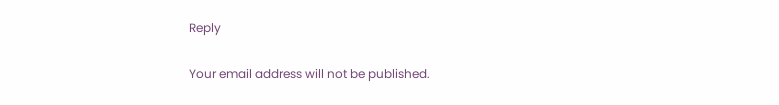Reply

Your email address will not be published.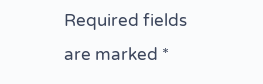Required fields are marked *